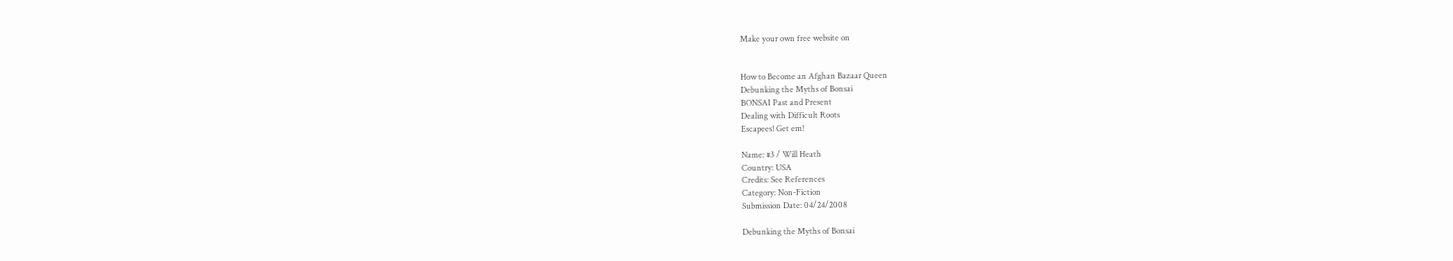Make your own free website on


How to Become an Afghan Bazaar Queen
Debunking the Myths of Bonsai
BONSAI Past and Present
Dealing with Difficult Roots
Escapees! Get em!

Name: #3 / Will Heath
Country: USA
Credits: See References
Category: Non-Fiction
Submission Date: 04/24/2008

Debunking the Myths of Bonsai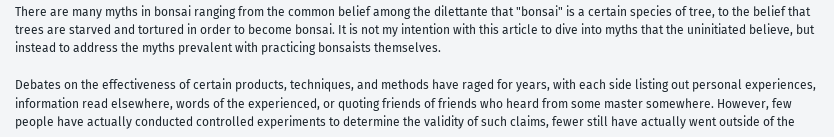There are many myths in bonsai ranging from the common belief among the dilettante that "bonsai" is a certain species of tree, to the belief that trees are starved and tortured in order to become bonsai. It is not my intention with this article to dive into myths that the uninitiated believe, but instead to address the myths prevalent with practicing bonsaists themselves.

Debates on the effectiveness of certain products, techniques, and methods have raged for years, with each side listing out personal experiences, information read elsewhere, words of the experienced, or quoting friends of friends who heard from some master somewhere. However, few people have actually conducted controlled experiments to determine the validity of such claims, fewer still have actually went outside of the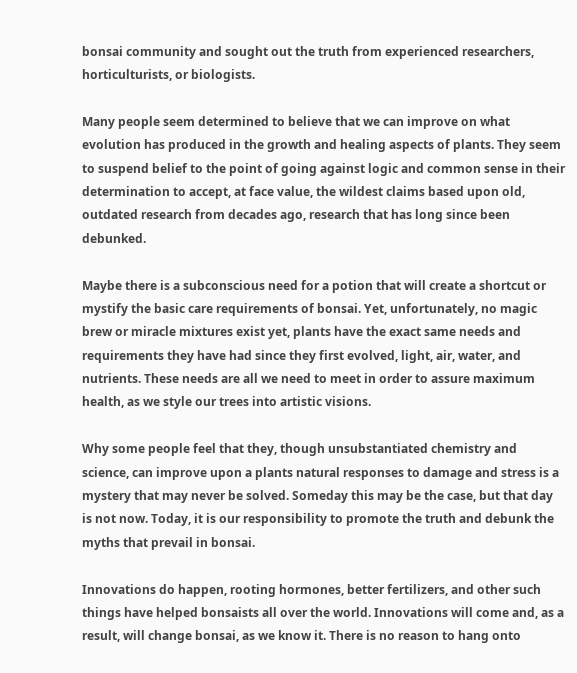bonsai community and sought out the truth from experienced researchers, horticulturists, or biologists.

Many people seem determined to believe that we can improve on what evolution has produced in the growth and healing aspects of plants. They seem to suspend belief to the point of going against logic and common sense in their determination to accept, at face value, the wildest claims based upon old, outdated research from decades ago, research that has long since been debunked.

Maybe there is a subconscious need for a potion that will create a shortcut or mystify the basic care requirements of bonsai. Yet, unfortunately, no magic brew or miracle mixtures exist yet, plants have the exact same needs and requirements they have had since they first evolved, light, air, water, and nutrients. These needs are all we need to meet in order to assure maximum health, as we style our trees into artistic visions.

Why some people feel that they, though unsubstantiated chemistry and science, can improve upon a plants natural responses to damage and stress is a mystery that may never be solved. Someday this may be the case, but that day is not now. Today, it is our responsibility to promote the truth and debunk the myths that prevail in bonsai.

Innovations do happen, rooting hormones, better fertilizers, and other such things have helped bonsaists all over the world. Innovations will come and, as a result, will change bonsai, as we know it. There is no reason to hang onto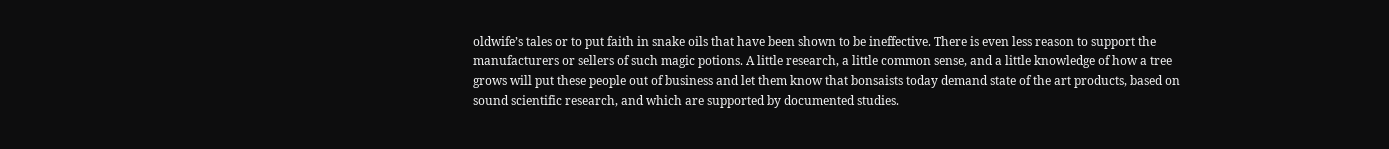oldwife’s tales or to put faith in snake oils that have been shown to be ineffective. There is even less reason to support the manufacturers or sellers of such magic potions. A little research, a little common sense, and a little knowledge of how a tree grows will put these people out of business and let them know that bonsaists today demand state of the art products, based on sound scientific research, and which are supported by documented studies.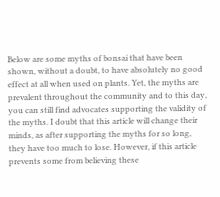Below are some myths of bonsai that have been shown, without a doubt, to have absolutely no good effect at all when used on plants. Yet, the myths are prevalent throughout the community and to this day, you can still find advocates supporting the validity of the myths. I doubt that this article will change their minds, as after supporting the myths for so long, they have too much to lose. However, if this article prevents some from believing these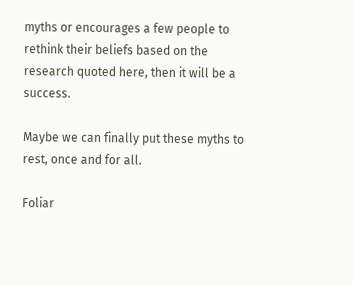myths or encourages a few people to rethink their beliefs based on the research quoted here, then it will be a success.

Maybe we can finally put these myths to rest, once and for all.

Foliar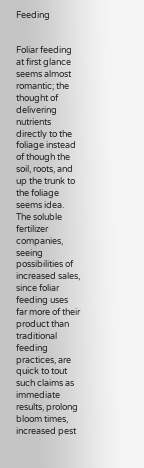Feeding


Foliar feeding at first glance seems almost romantic; the thought of delivering nutrients directly to the foliage instead of though the soil, roots, and up the trunk to the foliage seems idea. The soluble fertilizer companies, seeing possibilities of increased sales, since foliar feeding uses far more of their product than traditional feeding practices, are quick to tout such claims as immediate results, prolong bloom times, increased pest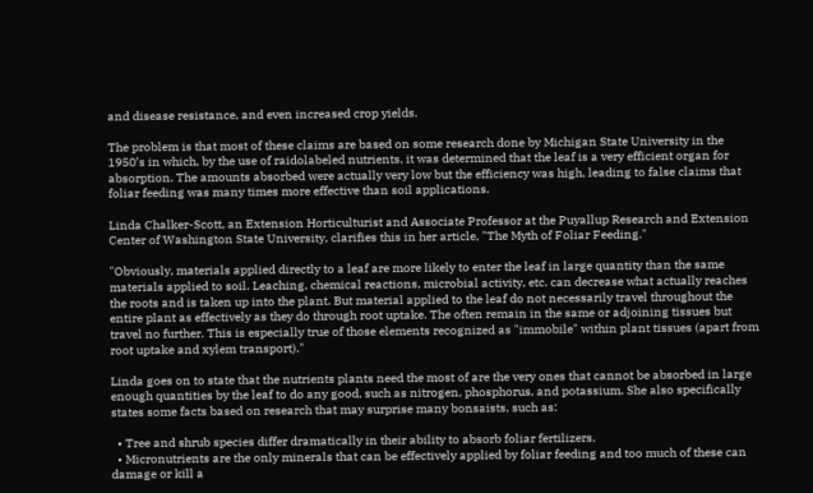and disease resistance, and even increased crop yields.

The problem is that most of these claims are based on some research done by Michigan State University in the 1950’s in which, by the use of raidolabeled nutrients, it was determined that the leaf is a very efficient organ for absorption. The amounts absorbed were actually very low but the efficiency was high, leading to false claims that foliar feeding was many times more effective than soil applications.

Linda Chalker-Scott, an Extension Horticulturist and Associate Professor at the Puyallup Research and Extension Center of Washington State University, clarifies this in her article, "The Myth of Foliar Feeding."

"Obviously, materials applied directly to a leaf are more likely to enter the leaf in large quantity than the same materials applied to soil. Leaching, chemical reactions, microbial activity, etc. can decrease what actually reaches the roots and is taken up into the plant. But material applied to the leaf do not necessarily travel throughout the entire plant as effectively as they do through root uptake. The often remain in the same or adjoining tissues but travel no further. This is especially true of those elements recognized as "immobile" within plant tissues (apart from root uptake and xylem transport)."

Linda goes on to state that the nutrients plants need the most of are the very ones that cannot be absorbed in large enough quantities by the leaf to do any good, such as nitrogen, phosphorus, and potassium. She also specifically states some facts based on research that may surprise many bonsaists, such as:

  • Tree and shrub species differ dramatically in their ability to absorb foliar fertilizers.
  • Micronutrients are the only minerals that can be effectively applied by foliar feeding and too much of these can damage or kill a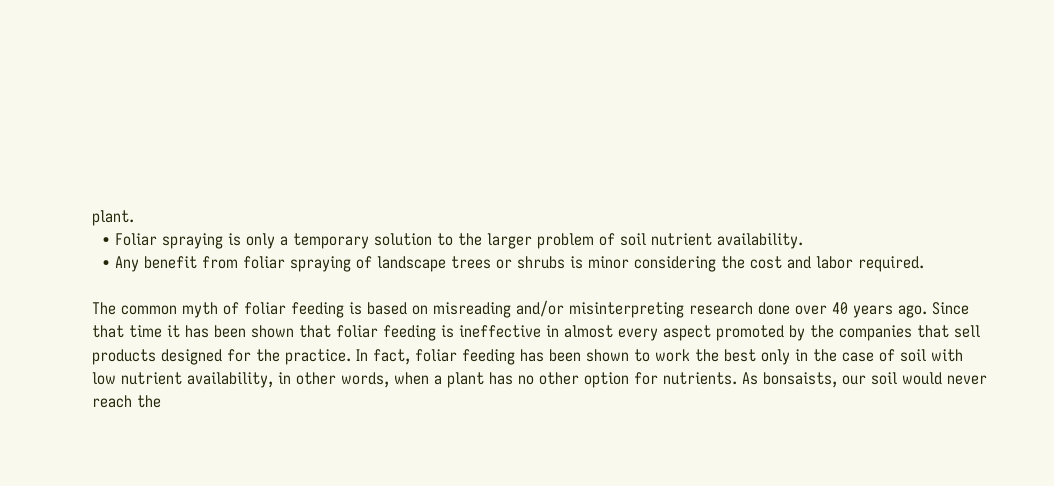plant.
  • Foliar spraying is only a temporary solution to the larger problem of soil nutrient availability.
  • Any benefit from foliar spraying of landscape trees or shrubs is minor considering the cost and labor required.

The common myth of foliar feeding is based on misreading and/or misinterpreting research done over 40 years ago. Since that time it has been shown that foliar feeding is ineffective in almost every aspect promoted by the companies that sell products designed for the practice. In fact, foliar feeding has been shown to work the best only in the case of soil with low nutrient availability, in other words, when a plant has no other option for nutrients. As bonsaists, our soil would never reach the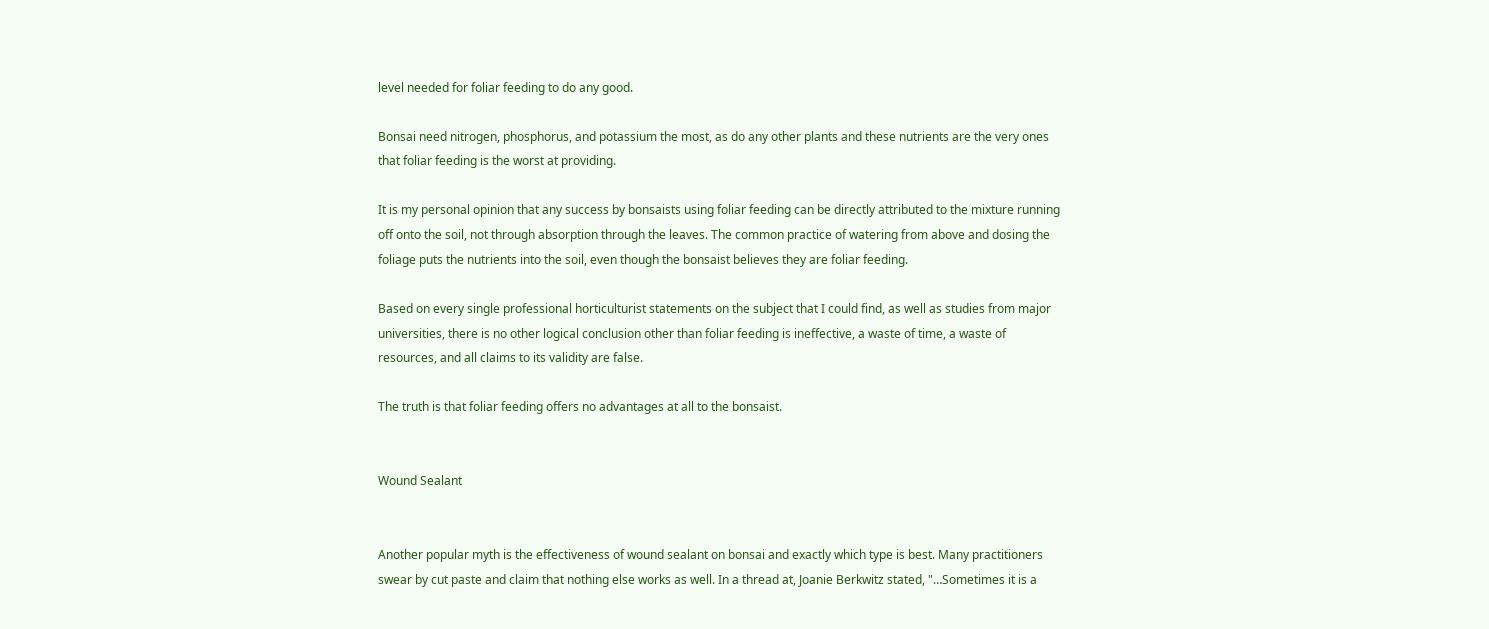level needed for foliar feeding to do any good.

Bonsai need nitrogen, phosphorus, and potassium the most, as do any other plants and these nutrients are the very ones that foliar feeding is the worst at providing.

It is my personal opinion that any success by bonsaists using foliar feeding can be directly attributed to the mixture running off onto the soil, not through absorption through the leaves. The common practice of watering from above and dosing the foliage puts the nutrients into the soil, even though the bonsaist believes they are foliar feeding.

Based on every single professional horticulturist statements on the subject that I could find, as well as studies from major universities, there is no other logical conclusion other than foliar feeding is ineffective, a waste of time, a waste of resources, and all claims to its validity are false.

The truth is that foliar feeding offers no advantages at all to the bonsaist.


Wound Sealant


Another popular myth is the effectiveness of wound sealant on bonsai and exactly which type is best. Many practitioners swear by cut paste and claim that nothing else works as well. In a thread at, Joanie Berkwitz stated, "…Sometimes it is a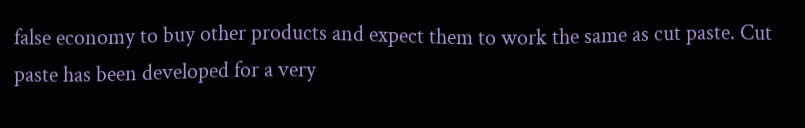false economy to buy other products and expect them to work the same as cut paste. Cut paste has been developed for a very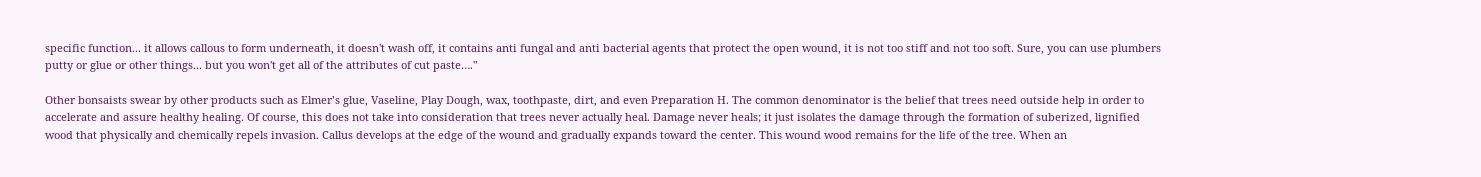specific function... it allows callous to form underneath, it doesn't wash off, it contains anti fungal and anti bacterial agents that protect the open wound, it is not too stiff and not too soft. Sure, you can use plumbers putty or glue or other things... but you won't get all of the attributes of cut paste…."

Other bonsaists swear by other products such as Elmer’s glue, Vaseline, Play Dough, wax, toothpaste, dirt, and even Preparation H. The common denominator is the belief that trees need outside help in order to accelerate and assure healthy healing. Of course, this does not take into consideration that trees never actually heal. Damage never heals; it just isolates the damage through the formation of suberized, lignified wood that physically and chemically repels invasion. Callus develops at the edge of the wound and gradually expands toward the center. This wound wood remains for the life of the tree. When an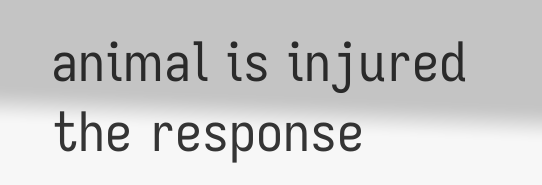animal is injured the response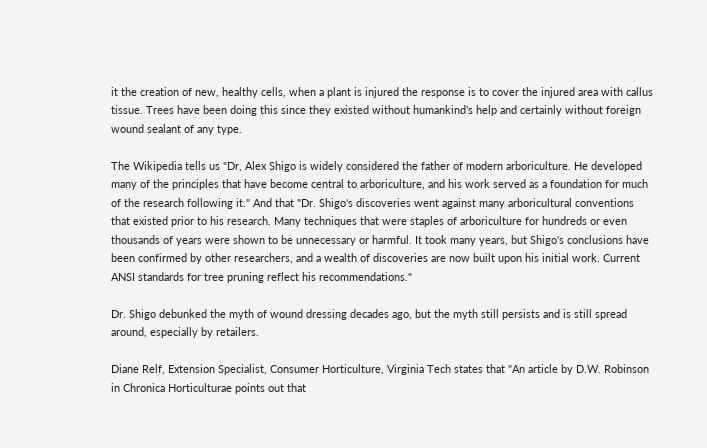it the creation of new, healthy cells, when a plant is injured the response is to cover the injured area with callus tissue. Trees have been doing this since they existed without humankind’s help and certainly without foreign wound sealant of any type.

The Wikipedia tells us "Dr, Alex Shigo is widely considered the father of modern arboriculture. He developed many of the principles that have become central to arboriculture, and his work served as a foundation for much of the research following it." And that "Dr. Shigo's discoveries went against many arboricultural conventions that existed prior to his research. Many techniques that were staples of arboriculture for hundreds or even thousands of years were shown to be unnecessary or harmful. It took many years, but Shigo's conclusions have been confirmed by other researchers, and a wealth of discoveries are now built upon his initial work. Current ANSI standards for tree pruning reflect his recommendations."

Dr. Shigo debunked the myth of wound dressing decades ago, but the myth still persists and is still spread around, especially by retailers.

Diane Relf, Extension Specialist, Consumer Horticulture, Virginia Tech states that "An article by D.W. Robinson in Chronica Horticulturae points out that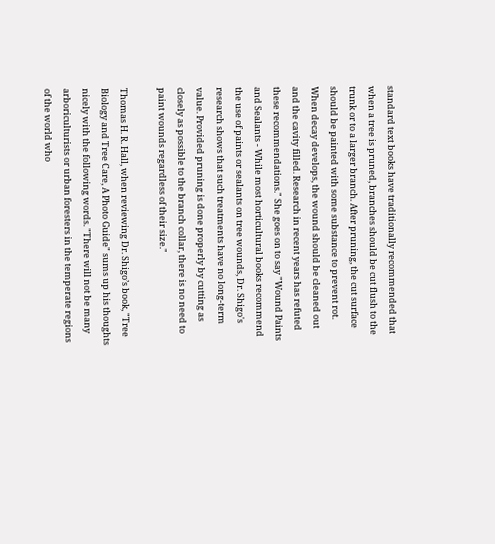standard text books have traditionally recommended that when a tree is pruned, branches should be cut flush to the trunk or to a larger branch. After pruning, the cut surface should be painted with some substance to prevent rot. When decay develops, the wound should be cleaned out and the cavity filled. Research in recent years has refuted these recommendations." She goes on to say "Wound Paints and Sealants - While most horticultural books recommend the use of paints or sealants on tree wounds, Dr. Shigo's research shows that such treatments have no long-term value. Provided pruning is done properly by cutting as closely as possible to the branch collar, there is no need to paint wounds regardless of their size."

Thomas H. R. Hall, when reviewing Dr. Shigo’s book, "Tree Biology and Tree Care, A Photo Guide" sums up his thoughts nicely with the following words. "There will not be many arboriculturists or urban foresters in the temperate regions of the world who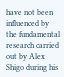have not been influenced by the fundamental research carried out by Alex Shigo during his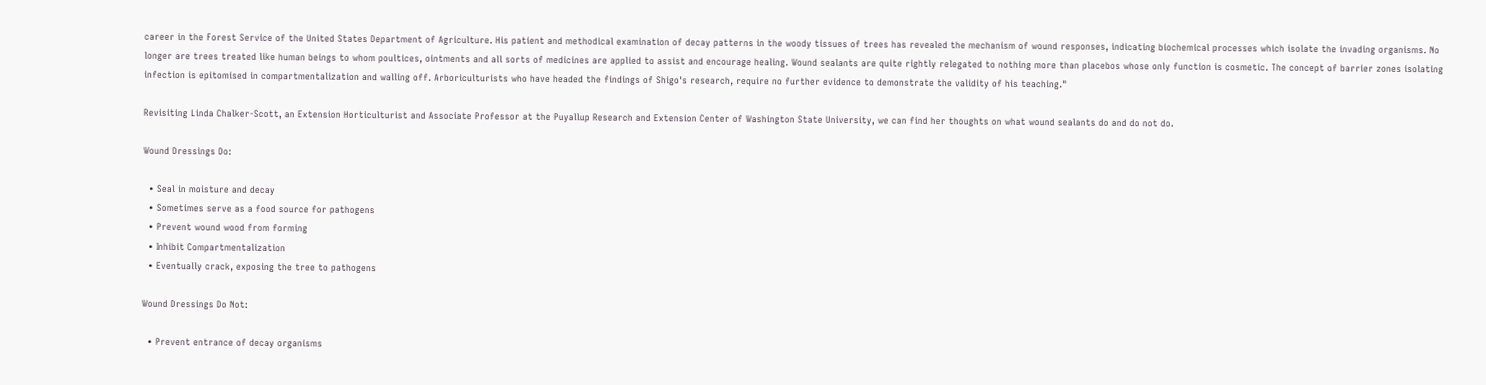career in the Forest Service of the United States Department of Agriculture. His patient and methodical examination of decay patterns in the woody tissues of trees has revealed the mechanism of wound responses, indicating biochemical processes which isolate the invading organisms. No longer are trees treated like human beings to whom poultices, ointments and all sorts of medicines are applied to assist and encourage healing. Wound sealants are quite rightly relegated to nothing more than placebos whose only function is cosmetic. The concept of barrier zones isolating infection is epitomised in compartmentalization and walling off. Arboriculturists who have headed the findings of Shigo's research, require no further evidence to demonstrate the validity of his teaching."

Revisiting Linda Chalker-Scott, an Extension Horticulturist and Associate Professor at the Puyallup Research and Extension Center of Washington State University, we can find her thoughts on what wound sealants do and do not do.

Wound Dressings Do:

  • Seal in moisture and decay
  • Sometimes serve as a food source for pathogens
  • Prevent wound wood from forming
  • Inhibit Compartmentalization
  • Eventually crack, exposing the tree to pathogens

Wound Dressings Do Not:

  • Prevent entrance of decay organisms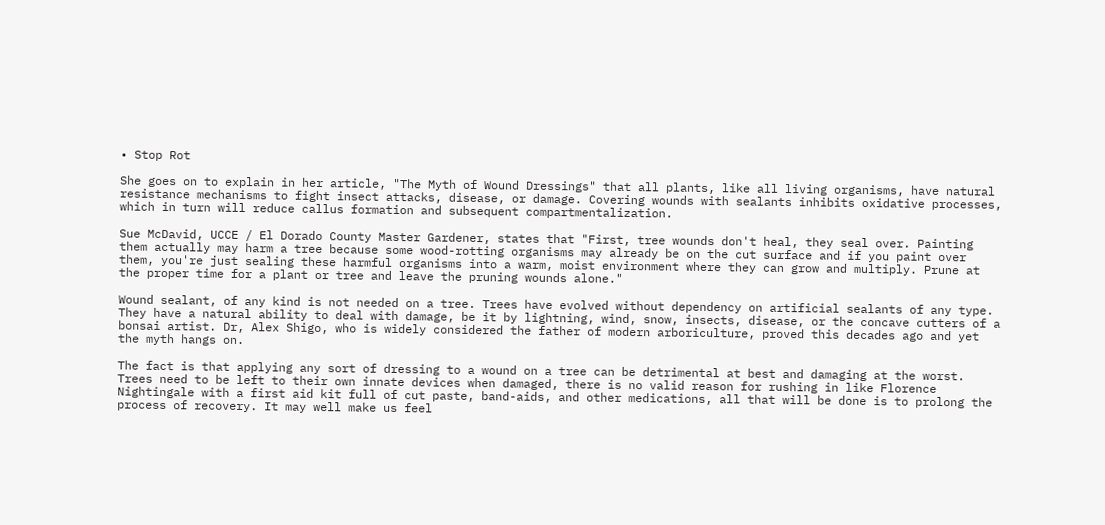• Stop Rot

She goes on to explain in her article, "The Myth of Wound Dressings" that all plants, like all living organisms, have natural resistance mechanisms to fight insect attacks, disease, or damage. Covering wounds with sealants inhibits oxidative processes, which in turn will reduce callus formation and subsequent compartmentalization.

Sue McDavid, UCCE / El Dorado County Master Gardener, states that "First, tree wounds don't heal, they seal over. Painting them actually may harm a tree because some wood-rotting organisms may already be on the cut surface and if you paint over them, you're just sealing these harmful organisms into a warm, moist environment where they can grow and multiply. Prune at the proper time for a plant or tree and leave the pruning wounds alone."

Wound sealant, of any kind is not needed on a tree. Trees have evolved without dependency on artificial sealants of any type. They have a natural ability to deal with damage, be it by lightning, wind, snow, insects, disease, or the concave cutters of a bonsai artist. Dr, Alex Shigo, who is widely considered the father of modern arboriculture, proved this decades ago and yet the myth hangs on.

The fact is that applying any sort of dressing to a wound on a tree can be detrimental at best and damaging at the worst. Trees need to be left to their own innate devices when damaged, there is no valid reason for rushing in like Florence Nightingale with a first aid kit full of cut paste, band-aids, and other medications, all that will be done is to prolong the process of recovery. It may well make us feel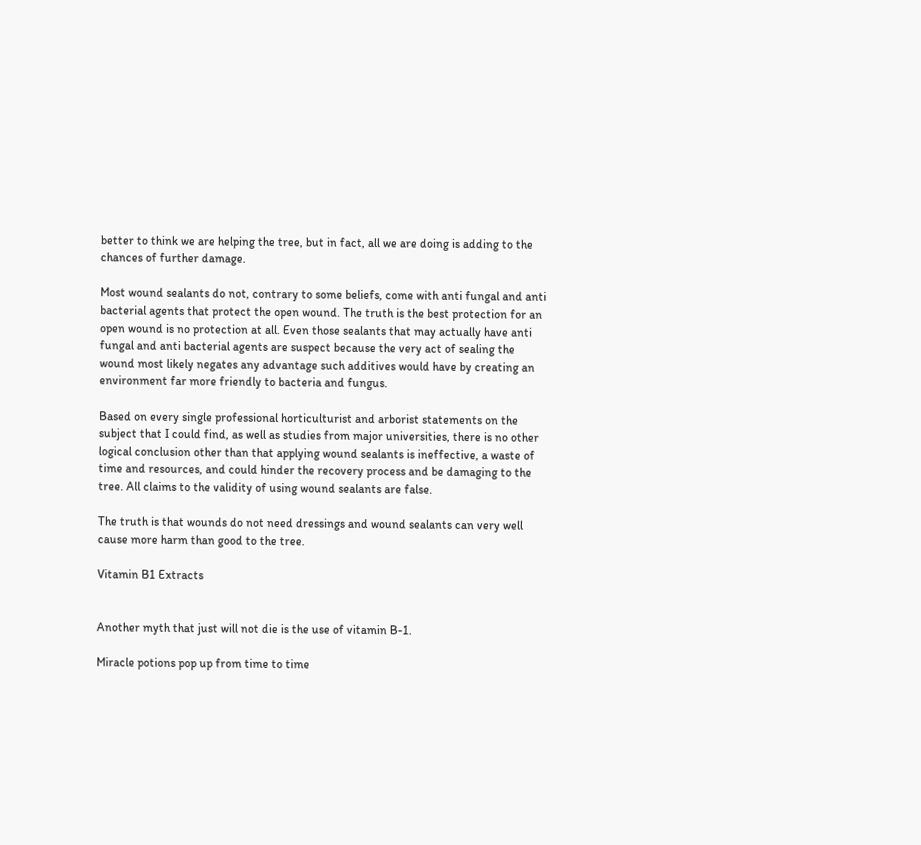better to think we are helping the tree, but in fact, all we are doing is adding to the chances of further damage.

Most wound sealants do not, contrary to some beliefs, come with anti fungal and anti bacterial agents that protect the open wound. The truth is the best protection for an open wound is no protection at all. Even those sealants that may actually have anti fungal and anti bacterial agents are suspect because the very act of sealing the wound most likely negates any advantage such additives would have by creating an environment far more friendly to bacteria and fungus.

Based on every single professional horticulturist and arborist statements on the subject that I could find, as well as studies from major universities, there is no other logical conclusion other than that applying wound sealants is ineffective, a waste of time and resources, and could hinder the recovery process and be damaging to the tree. All claims to the validity of using wound sealants are false.

The truth is that wounds do not need dressings and wound sealants can very well cause more harm than good to the tree.

Vitamin B1 Extracts


Another myth that just will not die is the use of vitamin B-1.

Miracle potions pop up from time to time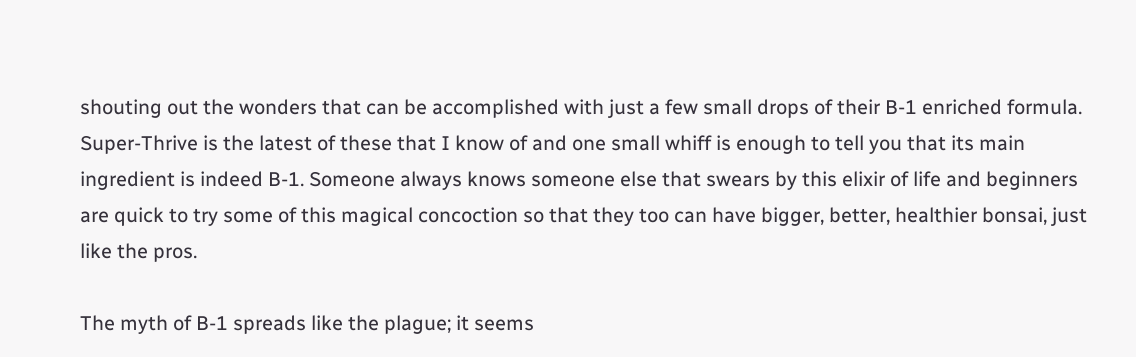shouting out the wonders that can be accomplished with just a few small drops of their B-1 enriched formula. Super-Thrive is the latest of these that I know of and one small whiff is enough to tell you that its main ingredient is indeed B-1. Someone always knows someone else that swears by this elixir of life and beginners are quick to try some of this magical concoction so that they too can have bigger, better, healthier bonsai, just like the pros.

The myth of B-1 spreads like the plague; it seems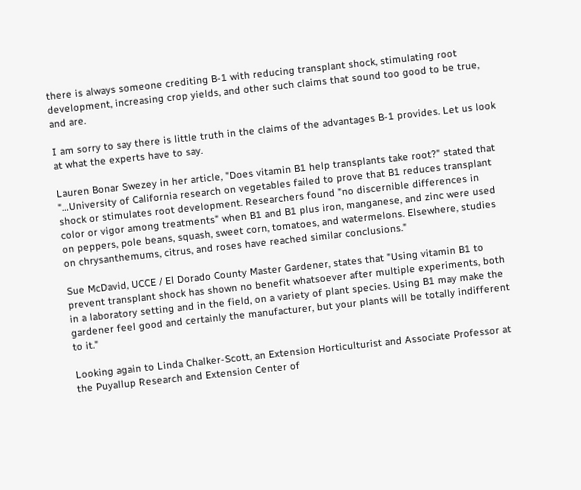there is always someone crediting B-1 with reducing transplant shock, stimulating root development, increasing crop yields, and other such claims that sound too good to be true, and are.

I am sorry to say there is little truth in the claims of the advantages B-1 provides. Let us look at what the experts have to say.

Lauren Bonar Swezey in her article, "Does vitamin B1 help transplants take root?" stated that "…University of California research on vegetables failed to prove that B1 reduces transplant shock or stimulates root development. Researchers found "no discernible differences in color or vigor among treatments" when B1 and B1 plus iron, manganese, and zinc were used on peppers, pole beans, squash, sweet corn, tomatoes, and watermelons. Elsewhere, studies on chrysanthemums, citrus, and roses have reached similar conclusions."

Sue McDavid, UCCE / El Dorado County Master Gardener, states that "Using vitamin B1 to prevent transplant shock has shown no benefit whatsoever after multiple experiments, both in a laboratory setting and in the field, on a variety of plant species. Using B1 may make the gardener feel good and certainly the manufacturer, but your plants will be totally indifferent to it."

Looking again to Linda Chalker-Scott, an Extension Horticulturist and Associate Professor at the Puyallup Research and Extension Center of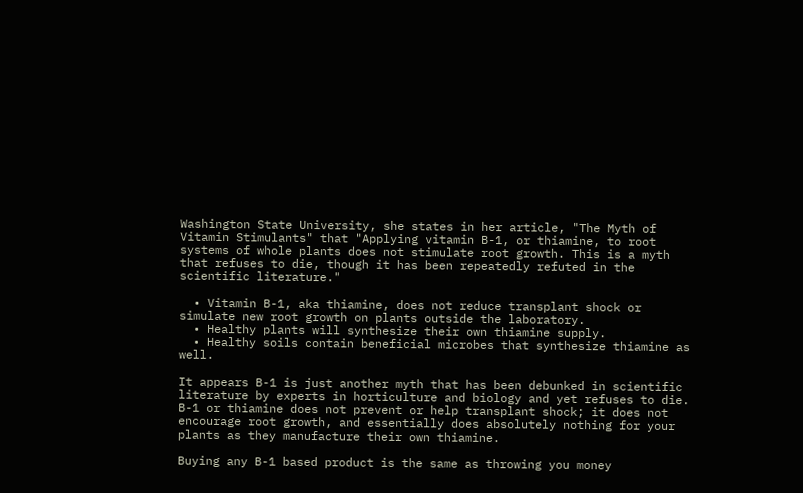Washington State University, she states in her article, "The Myth of Vitamin Stimulants" that "Applying vitamin B-1, or thiamine, to root systems of whole plants does not stimulate root growth. This is a myth that refuses to die, though it has been repeatedly refuted in the scientific literature."

  • Vitamin B-1, aka thiamine, does not reduce transplant shock or simulate new root growth on plants outside the laboratory.
  • Healthy plants will synthesize their own thiamine supply.
  • Healthy soils contain beneficial microbes that synthesize thiamine as well.

It appears B-1 is just another myth that has been debunked in scientific literature by experts in horticulture and biology and yet refuses to die. B-1 or thiamine does not prevent or help transplant shock; it does not encourage root growth, and essentially does absolutely nothing for your plants as they manufacture their own thiamine.

Buying any B-1 based product is the same as throwing you money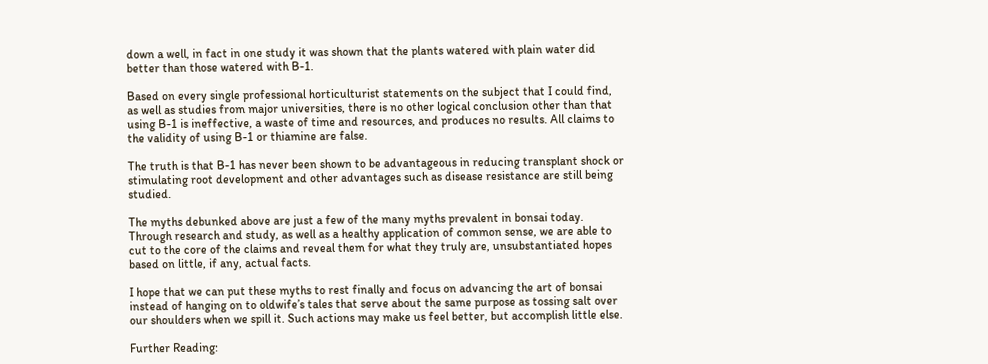down a well, in fact in one study it was shown that the plants watered with plain water did better than those watered with B-1.

Based on every single professional horticulturist statements on the subject that I could find, as well as studies from major universities, there is no other logical conclusion other than that using B-1 is ineffective, a waste of time and resources, and produces no results. All claims to the validity of using B-1 or thiamine are false.

The truth is that B-1 has never been shown to be advantageous in reducing transplant shock or stimulating root development and other advantages such as disease resistance are still being studied.

The myths debunked above are just a few of the many myths prevalent in bonsai today. Through research and study, as well as a healthy application of common sense, we are able to cut to the core of the claims and reveal them for what they truly are, unsubstantiated hopes based on little, if any, actual facts.

I hope that we can put these myths to rest finally and focus on advancing the art of bonsai instead of hanging on to oldwife’s tales that serve about the same purpose as tossing salt over our shoulders when we spill it. Such actions may make us feel better, but accomplish little else.

Further Reading: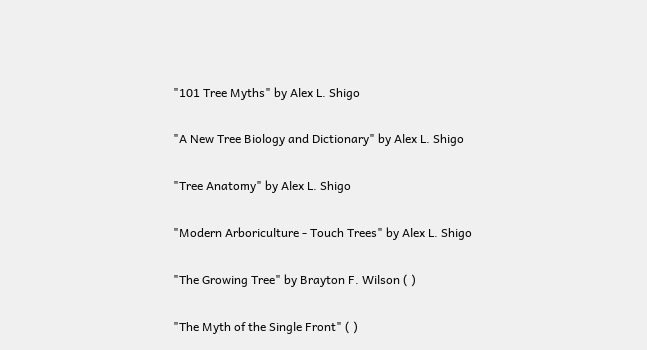"101 Tree Myths" by Alex L. Shigo

"A New Tree Biology and Dictionary" by Alex L. Shigo

"Tree Anatomy" by Alex L. Shigo

"Modern Arboriculture - Touch Trees" by Alex L. Shigo

"The Growing Tree" by Brayton F. Wilson ( )

"The Myth of the Single Front" ( )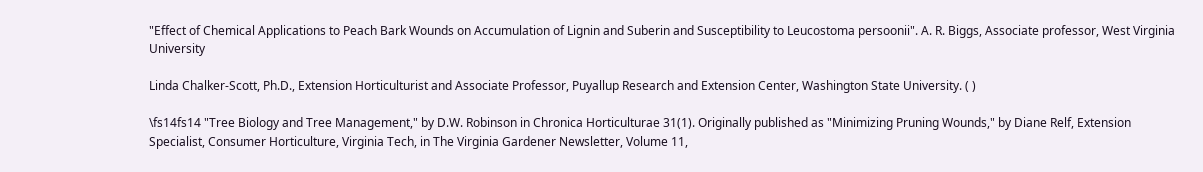"Effect of Chemical Applications to Peach Bark Wounds on Accumulation of Lignin and Suberin and Susceptibility to Leucostoma persoonii". A. R. Biggs, Associate professor, West Virginia University

Linda Chalker-Scott, Ph.D., Extension Horticulturist and Associate Professor, Puyallup Research and Extension Center, Washington State University. ( )

\fs14fs14 "Tree Biology and Tree Management," by D.W. Robinson in Chronica Horticulturae 31(1). Originally published as "Minimizing Pruning Wounds," by Diane Relf, Extension Specialist, Consumer Horticulture, Virginia Tech, in The Virginia Gardener Newsletter, Volume 11,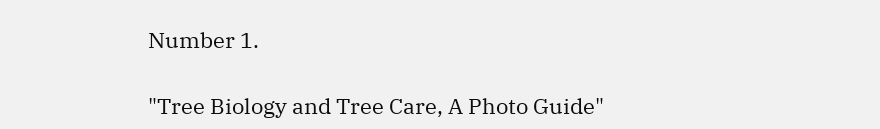Number 1.

"Tree Biology and Tree Care, A Photo Guide"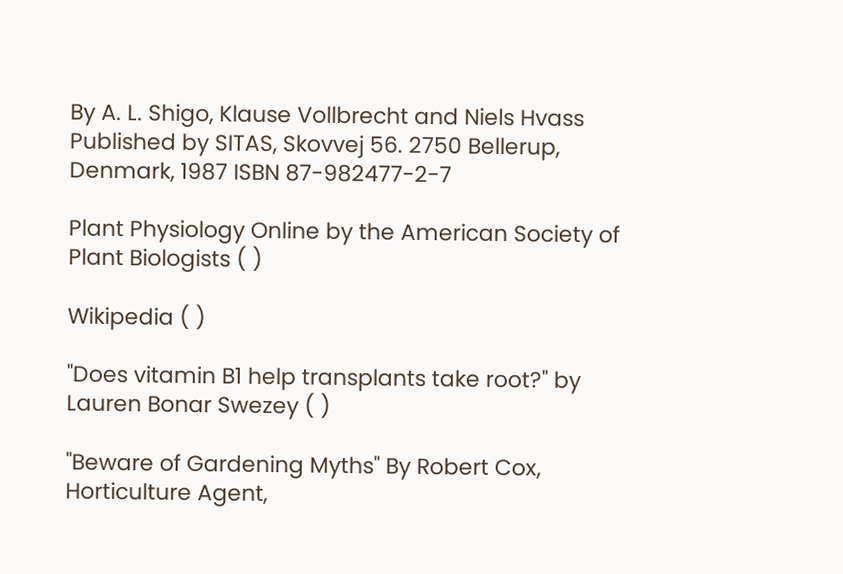By A. L. Shigo, Klause Vollbrecht and Niels Hvass
Published by SITAS, Skovvej 56. 2750 Bellerup, Denmark, 1987 ISBN 87-982477-2-7

Plant Physiology Online by the American Society of Plant Biologists ( )

Wikipedia ( )

"Does vitamin B1 help transplants take root?" by Lauren Bonar Swezey ( )

"Beware of Gardening Myths" By Robert Cox, Horticulture Agent,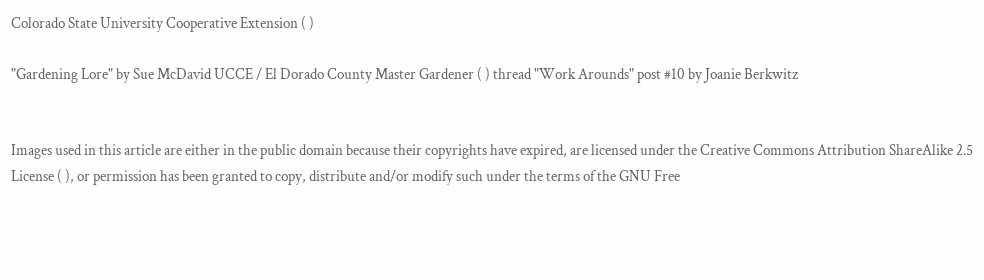Colorado State University Cooperative Extension ( )

"Gardening Lore" by Sue McDavid UCCE / El Dorado County Master Gardener ( ) thread "Work Arounds" post #10 by Joanie Berkwitz


Images used in this article are either in the public domain because their copyrights have expired, are licensed under the Creative Commons Attribution ShareAlike 2.5 License ( ), or permission has been granted to copy, distribute and/or modify such under the terms of the GNU Free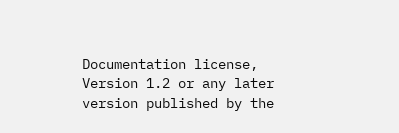Documentation license, Version 1.2 or any later version published by the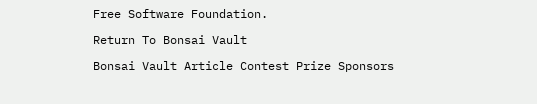Free Software Foundation.

Return To Bonsai Vault

Bonsai Vault Article Contest Prize Sponsors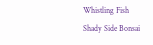Whistling Fish
Shady Side Bonsai